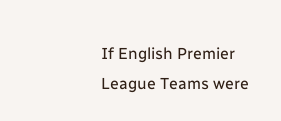If English Premier League Teams were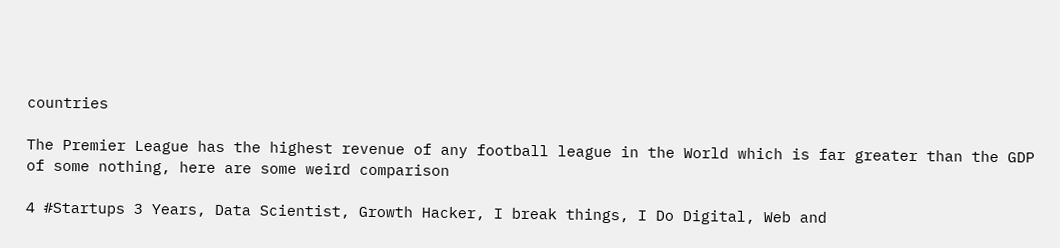countries

The Premier League has the highest revenue of any football league in the World which is far greater than the GDP of some nothing, here are some weird comparison

4 #Startups 3 Years, Data Scientist, Growth Hacker, I break things, I Do Digital, Web and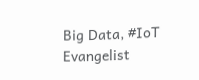Big Data, #IoT Evangelist